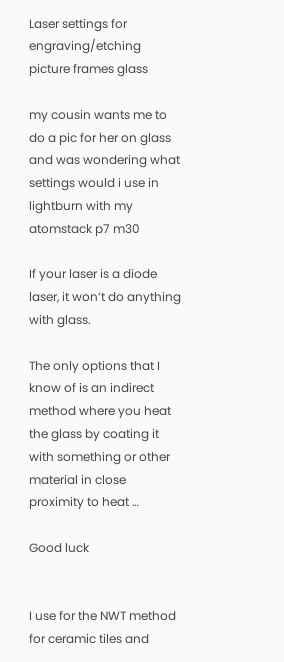Laser settings for engraving/etching picture frames glass

my cousin wants me to do a pic for her on glass and was wondering what settings would i use in lightburn with my atomstack p7 m30

If your laser is a diode laser, it won’t do anything with glass.

The only options that I know of is an indirect method where you heat the glass by coating it with something or other material in close proximity to heat …

Good luck


I use for the NWT method for ceramic tiles and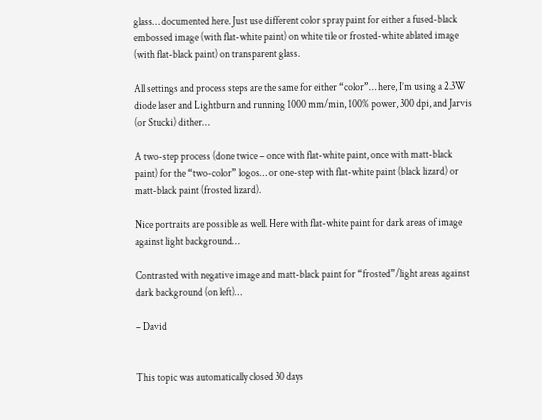glass… documented here. Just use different color spray paint for either a fused-black embossed image (with flat-white paint) on white tile or frosted-white ablated image (with flat-black paint) on transparent glass.

All settings and process steps are the same for either “color”… here, I’m using a 2.3W diode laser and Lightburn and running 1000 mm/min, 100% power, 300 dpi, and Jarvis (or Stucki) dither…

A two-step process (done twice – once with flat-white paint, once with matt-black paint) for the “two-color” logos… or one-step with flat-white paint (black lizard) or matt-black paint (frosted lizard).

Nice portraits are possible as well. Here with flat-white paint for dark areas of image against light background…

Contrasted with negative image and matt-black paint for “frosted”/light areas against dark background (on left)…

– David


This topic was automatically closed 30 days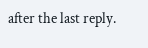after the last reply.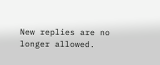New replies are no longer allowed.